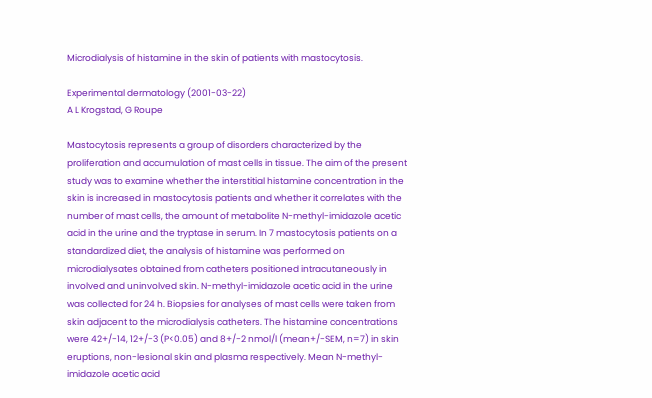Microdialysis of histamine in the skin of patients with mastocytosis.

Experimental dermatology (2001-03-22)
A L Krogstad, G Roupe

Mastocytosis represents a group of disorders characterized by the proliferation and accumulation of mast cells in tissue. The aim of the present study was to examine whether the interstitial histamine concentration in the skin is increased in mastocytosis patients and whether it correlates with the number of mast cells, the amount of metabolite N-methyl-imidazole acetic acid in the urine and the tryptase in serum. In 7 mastocytosis patients on a standardized diet, the analysis of histamine was performed on microdialysates obtained from catheters positioned intracutaneously in involved and uninvolved skin. N-methyl-imidazole acetic acid in the urine was collected for 24 h. Biopsies for analyses of mast cells were taken from skin adjacent to the microdialysis catheters. The histamine concentrations were 42+/-14, 12+/-3 (P<0.05) and 8+/-2 nmol/l (mean+/-SEM, n=7) in skin eruptions, non-lesional skin and plasma respectively. Mean N-methyl-imidazole acetic acid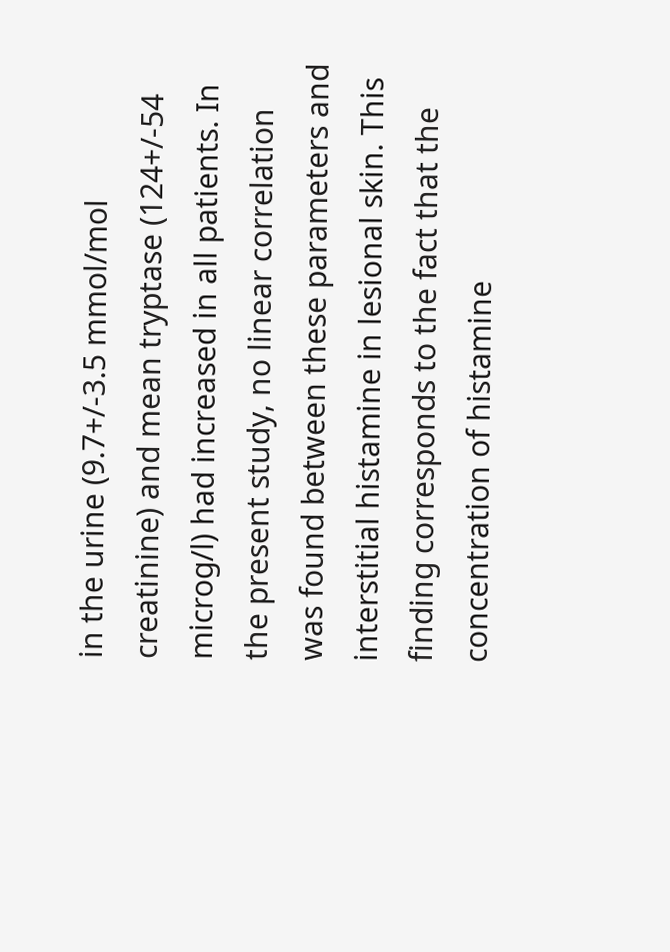in the urine (9.7+/-3.5 mmol/mol creatinine) and mean tryptase (124+/-54 microg/l) had increased in all patients. In the present study, no linear correlation was found between these parameters and interstitial histamine in lesional skin. This finding corresponds to the fact that the concentration of histamine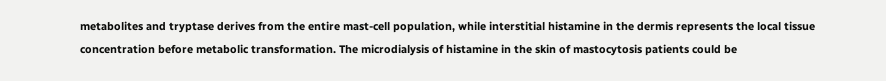metabolites and tryptase derives from the entire mast-cell population, while interstitial histamine in the dermis represents the local tissue concentration before metabolic transformation. The microdialysis of histamine in the skin of mastocytosis patients could be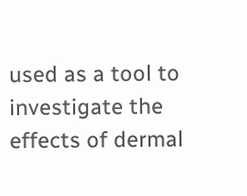used as a tool to investigate the effects of dermal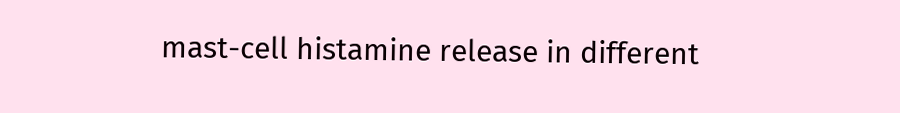mast-cell histamine release in different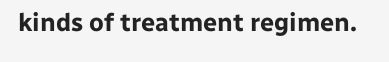kinds of treatment regimen.